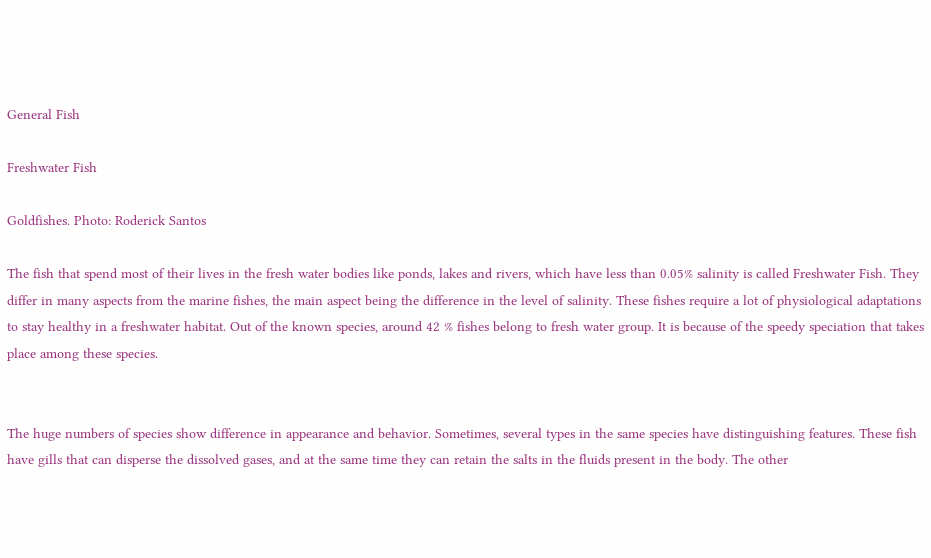General Fish

Freshwater Fish

Goldfishes. Photo: Roderick Santos

The fish that spend most of their lives in the fresh water bodies like ponds, lakes and rivers, which have less than 0.05% salinity is called Freshwater Fish. They differ in many aspects from the marine fishes, the main aspect being the difference in the level of salinity. These fishes require a lot of physiological adaptations to stay healthy in a freshwater habitat. Out of the known species, around 42 % fishes belong to fresh water group. It is because of the speedy speciation that takes place among these species.


The huge numbers of species show difference in appearance and behavior. Sometimes, several types in the same species have distinguishing features. These fish have gills that can disperse the dissolved gases, and at the same time they can retain the salts in the fluids present in the body. The other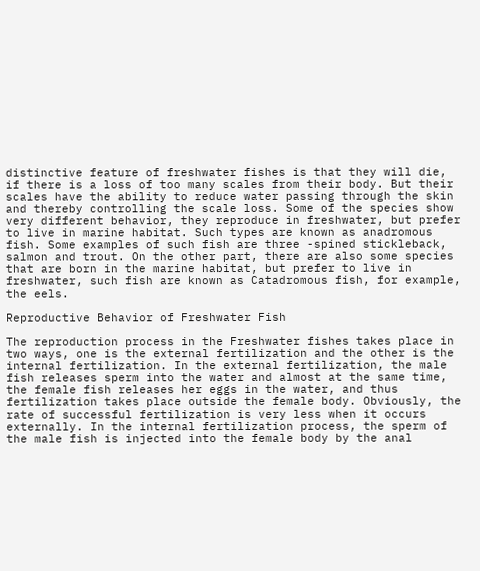distinctive feature of freshwater fishes is that they will die, if there is a loss of too many scales from their body. But their scales have the ability to reduce water passing through the skin and thereby controlling the scale loss. Some of the species show very different behavior, they reproduce in freshwater, but prefer to live in marine habitat. Such types are known as anadromous fish. Some examples of such fish are three -spined stickleback, salmon and trout. On the other part, there are also some species that are born in the marine habitat, but prefer to live in freshwater, such fish are known as Catadromous fish, for example, the eels.

Reproductive Behavior of Freshwater Fish

The reproduction process in the Freshwater fishes takes place in two ways, one is the external fertilization and the other is the internal fertilization. In the external fertilization, the male fish releases sperm into the water and almost at the same time, the female fish releases her eggs in the water, and thus fertilization takes place outside the female body. Obviously, the rate of successful fertilization is very less when it occurs externally. In the internal fertilization process, the sperm of the male fish is injected into the female body by the anal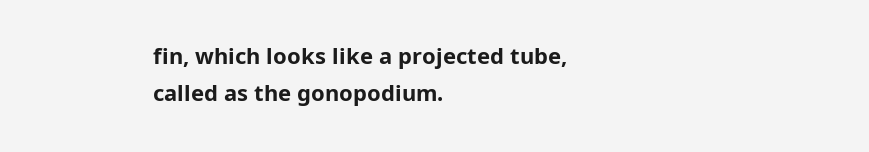fin, which looks like a projected tube, called as the gonopodium.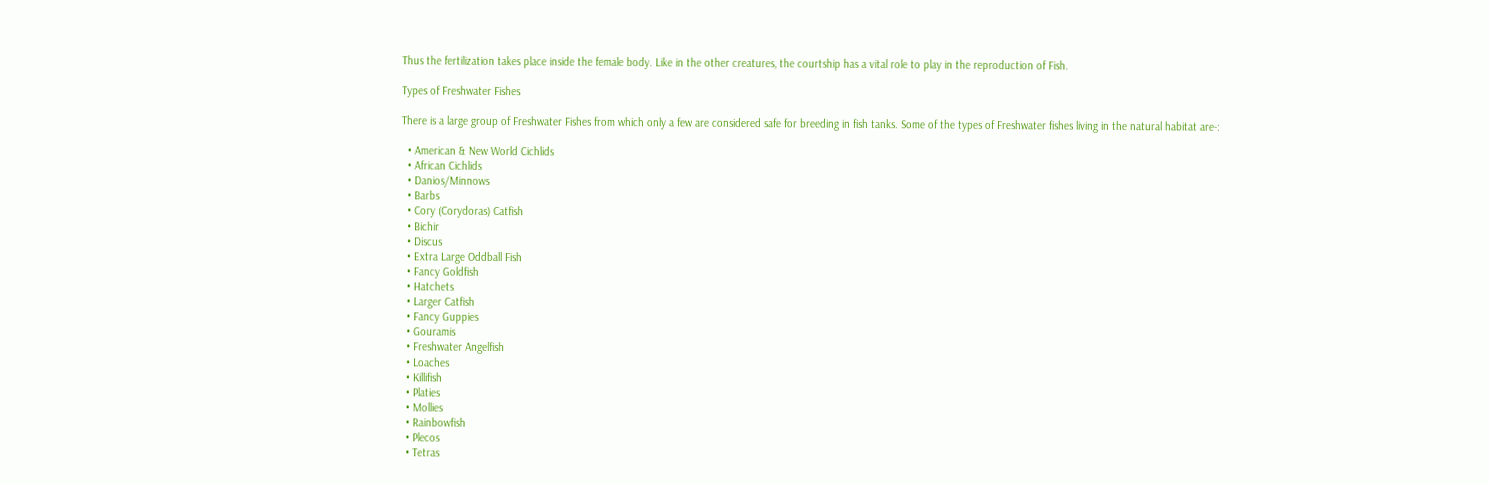Thus the fertilization takes place inside the female body. Like in the other creatures, the courtship has a vital role to play in the reproduction of Fish.

Types of Freshwater Fishes

There is a large group of Freshwater Fishes from which only a few are considered safe for breeding in fish tanks. Some of the types of Freshwater fishes living in the natural habitat are-:

  • American & New World Cichlids
  • African Cichlids
  • Danios/Minnows
  • Barbs
  • Cory (Corydoras) Catfish
  • Bichir
  • Discus
  • Extra Large Oddball Fish
  • Fancy Goldfish
  • Hatchets
  • Larger Catfish
  • Fancy Guppies
  • Gouramis
  • Freshwater Angelfish
  • Loaches
  • Killifish
  • Platies
  • Mollies
  • Rainbowfish
  • Plecos
  • Tetras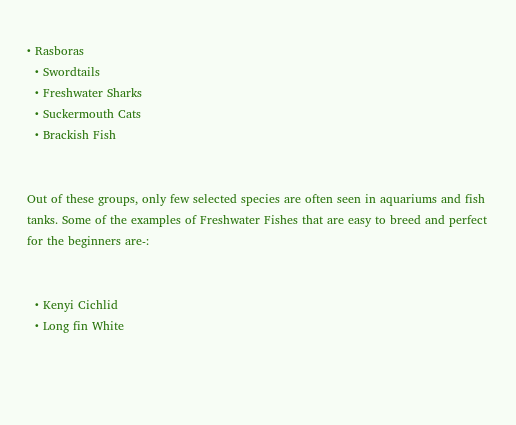• Rasboras
  • Swordtails
  • Freshwater Sharks
  • Suckermouth Cats
  • Brackish Fish


Out of these groups, only few selected species are often seen in aquariums and fish tanks. Some of the examples of Freshwater Fishes that are easy to breed and perfect for the beginners are-:


  • Kenyi Cichlid
  • Long fin White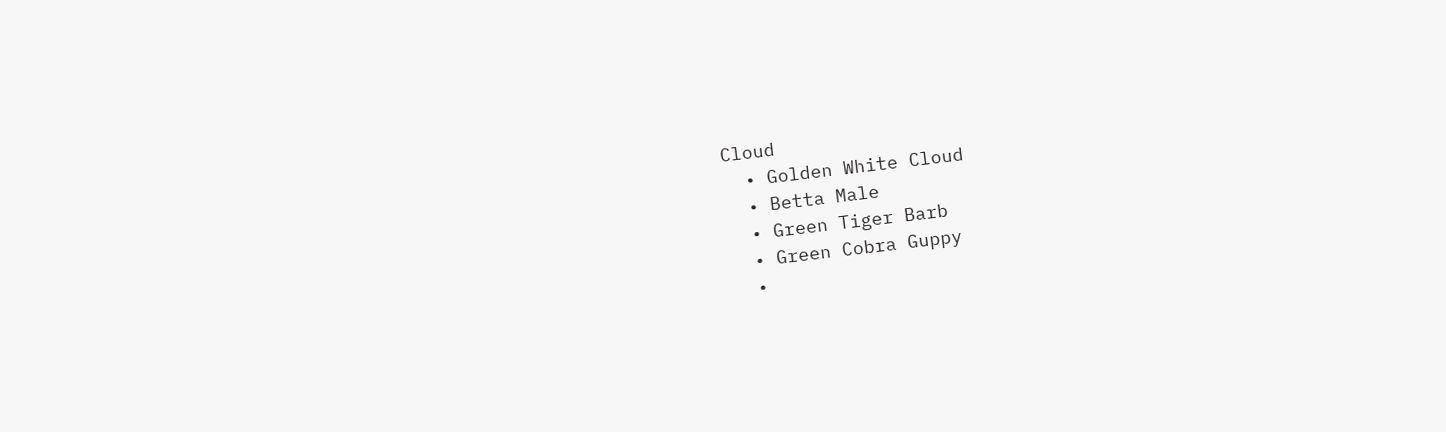Cloud
  • Golden White Cloud
  • Betta Male
  • Green Tiger Barb
  • Green Cobra Guppy
  •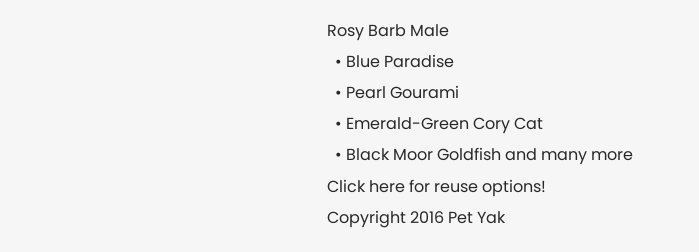Rosy Barb Male
  • Blue Paradise
  • Pearl Gourami
  • Emerald-Green Cory Cat
  • Black Moor Goldfish and many more
Click here for reuse options!
Copyright 2016 Pet Yak